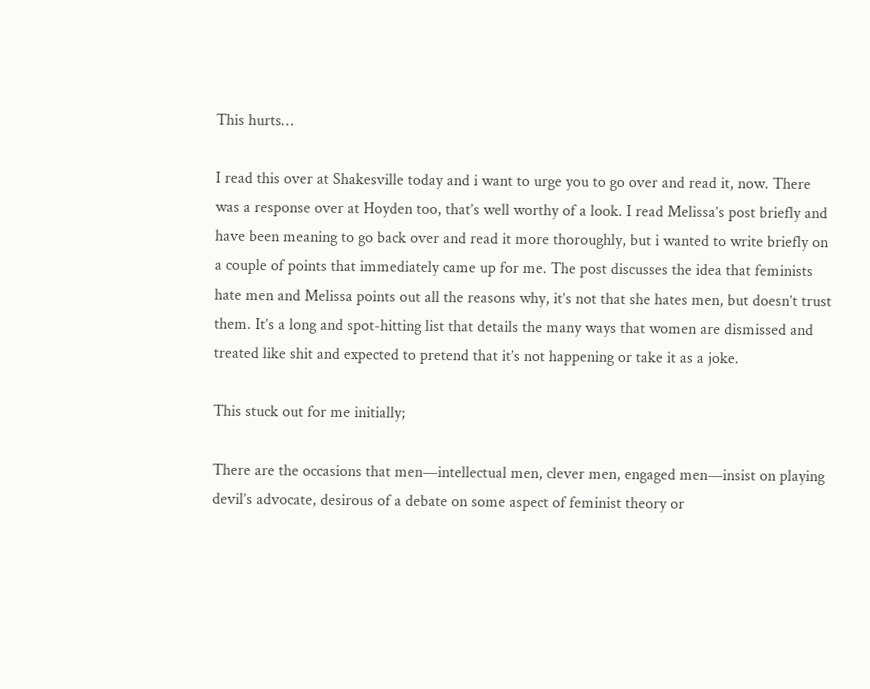This hurts…

I read this over at Shakesville today and i want to urge you to go over and read it, now. There was a response over at Hoyden too, that’s well worthy of a look. I read Melissa’s post briefly and have been meaning to go back over and read it more thoroughly, but i wanted to write briefly on a couple of points that immediately came up for me. The post discusses the idea that feminists hate men and Melissa points out all the reasons why, it’s not that she hates men, but doesn’t trust them. It’s a long and spot-hitting list that details the many ways that women are dismissed and treated like shit and expected to pretend that it’s not happening or take it as a joke.

This stuck out for me initially;

There are the occasions that men—intellectual men, clever men, engaged men—insist on playing devil’s advocate, desirous of a debate on some aspect of feminist theory or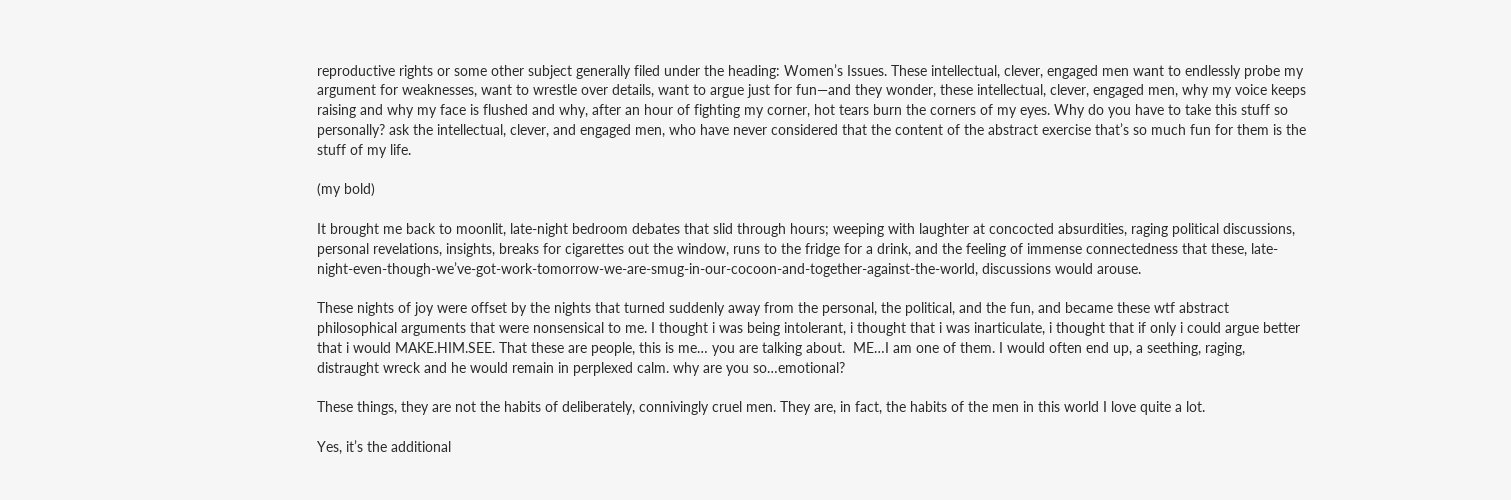reproductive rights or some other subject generally filed under the heading: Women’s Issues. These intellectual, clever, engaged men want to endlessly probe my argument for weaknesses, want to wrestle over details, want to argue just for fun—and they wonder, these intellectual, clever, engaged men, why my voice keeps raising and why my face is flushed and why, after an hour of fighting my corner, hot tears burn the corners of my eyes. Why do you have to take this stuff so personally? ask the intellectual, clever, and engaged men, who have never considered that the content of the abstract exercise that’s so much fun for them is the stuff of my life.

(my bold)

It brought me back to moonlit, late-night bedroom debates that slid through hours; weeping with laughter at concocted absurdities, raging political discussions, personal revelations, insights, breaks for cigarettes out the window, runs to the fridge for a drink, and the feeling of immense connectedness that these, late-night-even-though-we’ve-got-work-tomorrow-we-are-smug-in-our-cocoon-and-together-against-the-world, discussions would arouse.

These nights of joy were offset by the nights that turned suddenly away from the personal, the political, and the fun, and became these wtf abstract philosophical arguments that were nonsensical to me. I thought i was being intolerant, i thought that i was inarticulate, i thought that if only i could argue better that i would MAKE.HIM.SEE. That these are people, this is me… you are talking about.  ME…I am one of them. I would often end up, a seething, raging, distraught wreck and he would remain in perplexed calm. why are you so…emotional?

These things, they are not the habits of deliberately, connivingly cruel men. They are, in fact, the habits of the men in this world I love quite a lot.

Yes, it’s the additional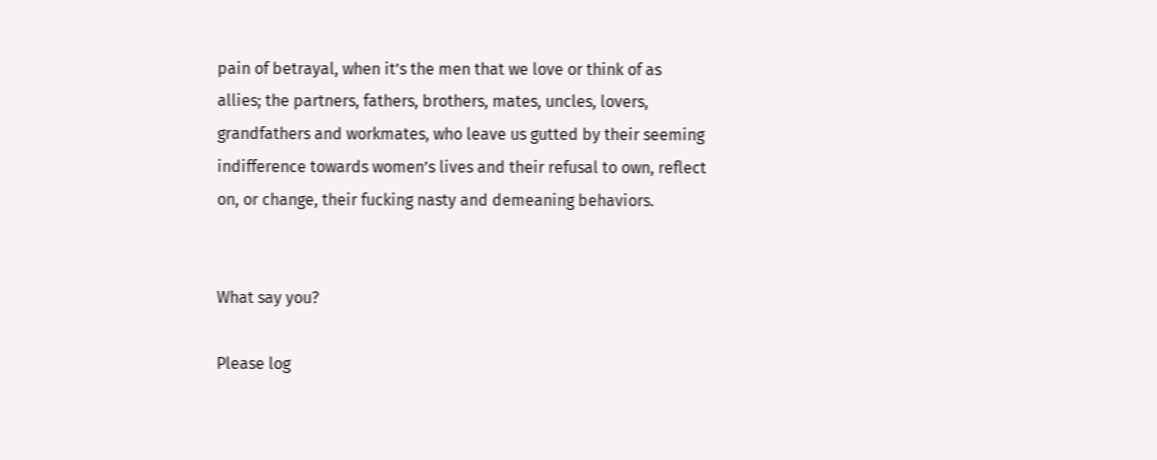pain of betrayal, when it’s the men that we love or think of as allies; the partners, fathers, brothers, mates, uncles, lovers, grandfathers and workmates, who leave us gutted by their seeming indifference towards women’s lives and their refusal to own, reflect on, or change, their fucking nasty and demeaning behaviors.


What say you?

Please log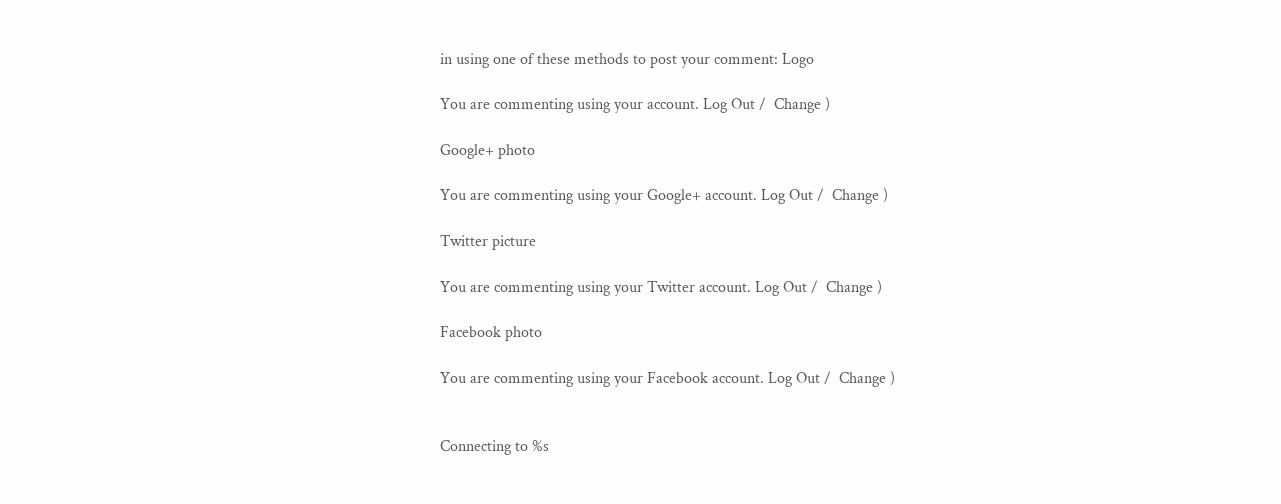in using one of these methods to post your comment: Logo

You are commenting using your account. Log Out /  Change )

Google+ photo

You are commenting using your Google+ account. Log Out /  Change )

Twitter picture

You are commenting using your Twitter account. Log Out /  Change )

Facebook photo

You are commenting using your Facebook account. Log Out /  Change )


Connecting to %s